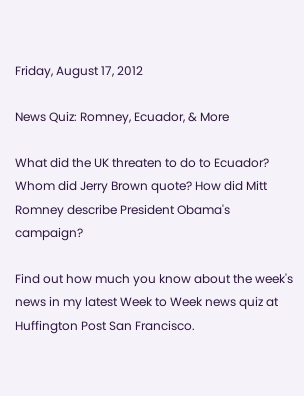Friday, August 17, 2012

News Quiz: Romney, Ecuador, & More

What did the UK threaten to do to Ecuador? Whom did Jerry Brown quote? How did Mitt Romney describe President Obama's campaign?

Find out how much you know about the week's news in my latest Week to Week news quiz at Huffington Post San Francisco.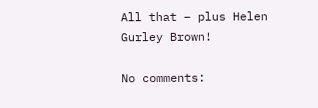All that – plus Helen Gurley Brown!

No comments: